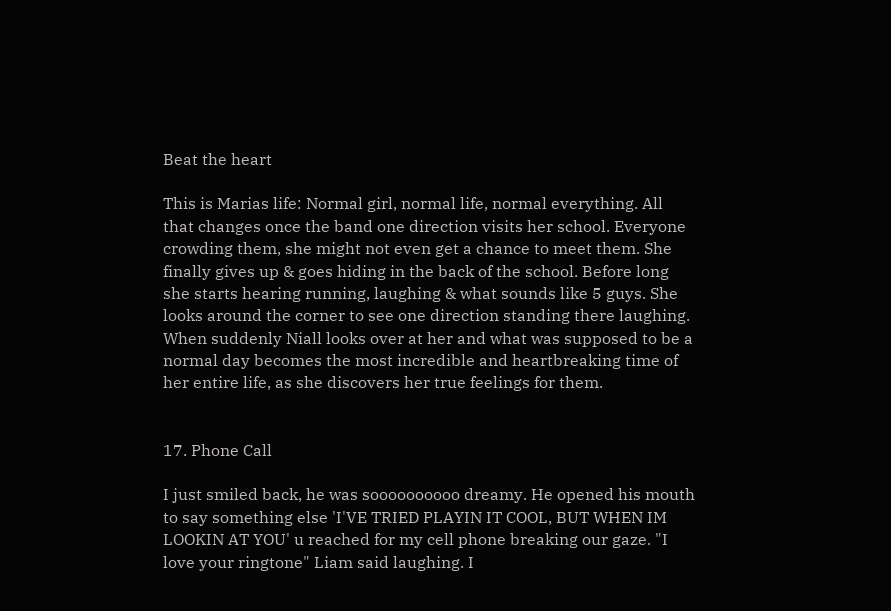Beat the heart

This is Marias life: Normal girl, normal life, normal everything. All that changes once the band one direction visits her school. Everyone crowding them, she might not even get a chance to meet them. She finally gives up & goes hiding in the back of the school. Before long she starts hearing running, laughing & what sounds like 5 guys. She looks around the corner to see one direction standing there laughing. When suddenly Niall looks over at her and what was supposed to be a normal day becomes the most incredible and heartbreaking time of her entire life, as she discovers her true feelings for them.


17. Phone Call

I just smiled back, he was soooooooooo dreamy. He opened his mouth to say something else 'I'VE TRIED PLAYIN IT COOL, BUT WHEN IM LOOKIN AT YOU' u reached for my cell phone breaking our gaze. "I love your ringtone" Liam said laughing. I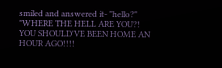smiled and answered it- "hello?" "WHERE THE HELL ARE YOU?! YOU SHOULD'VE BEEN HOME AN HOUR AGO!!!!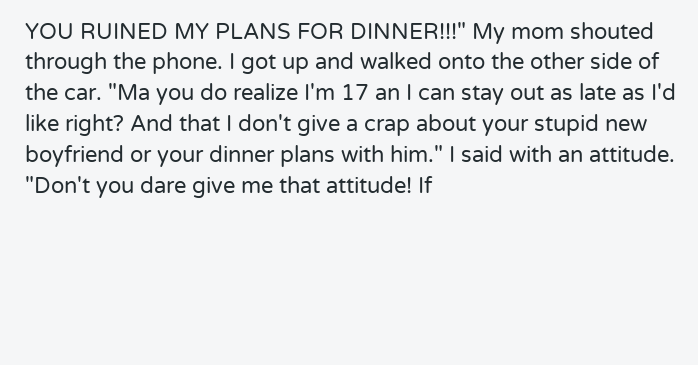YOU RUINED MY PLANS FOR DINNER!!!" My mom shouted through the phone. I got up and walked onto the other side of the car. "Ma you do realize I'm 17 an I can stay out as late as I'd like right? And that I don't give a crap about your stupid new boyfriend or your dinner plans with him." I said with an attitude. "Don't you dare give me that attitude! If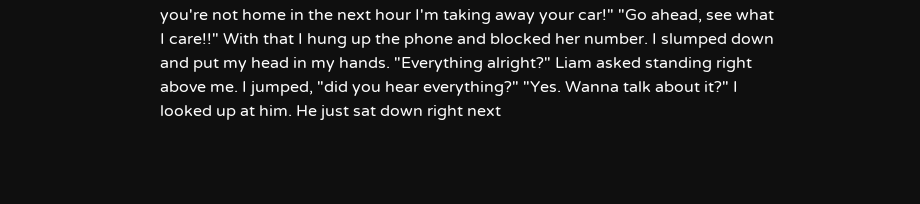you're not home in the next hour I'm taking away your car!" "Go ahead, see what I care!!" With that I hung up the phone and blocked her number. I slumped down and put my head in my hands. "Everything alright?" Liam asked standing right above me. I jumped, "did you hear everything?" "Yes. Wanna talk about it?" I looked up at him. He just sat down right next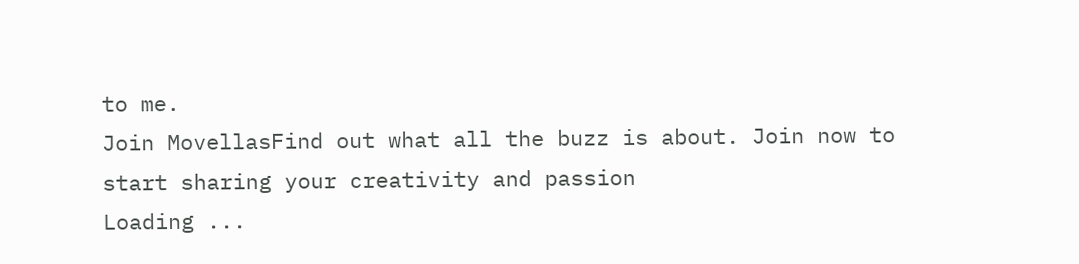to me.
Join MovellasFind out what all the buzz is about. Join now to start sharing your creativity and passion
Loading ...